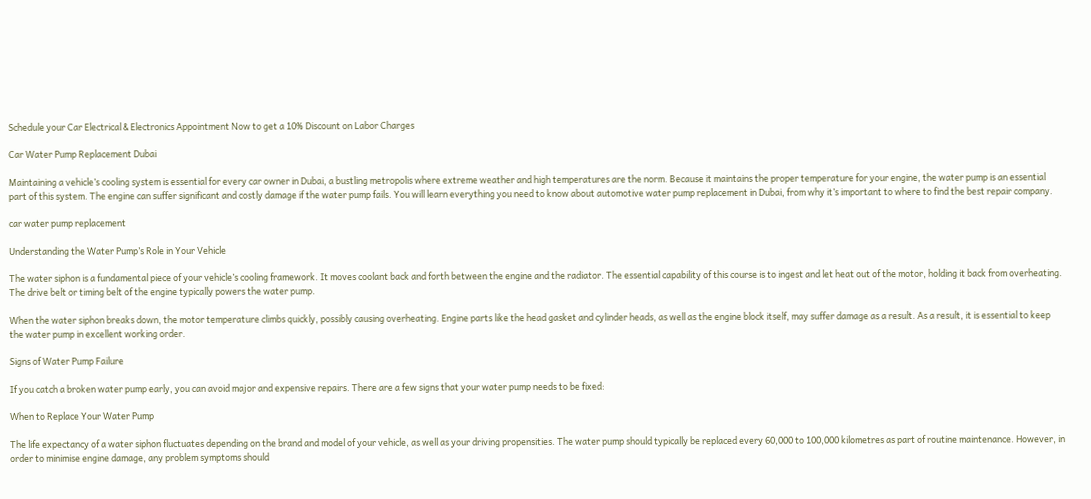Schedule your Car Electrical & Electronics Appointment Now to get a 10% Discount on Labor Charges

Car Water Pump Replacement Dubai

Maintaining a vehicle’s cooling system is essential for every car owner in Dubai, a bustling metropolis where extreme weather and high temperatures are the norm. Because it maintains the proper temperature for your engine, the water pump is an essential part of this system. The engine can suffer significant and costly damage if the water pump fails. You will learn everything you need to know about automotive water pump replacement in Dubai, from why it’s important to where to find the best repair company.

car water pump replacement

Understanding the Water Pump’s Role in Your Vehicle

The water siphon is a fundamental piece of your vehicle’s cooling framework. It moves coolant back and forth between the engine and the radiator. The essential capability of this course is to ingest and let heat out of the motor, holding it back from overheating. The drive belt or timing belt of the engine typically powers the water pump.

When the water siphon breaks down, the motor temperature climbs quickly, possibly causing overheating. Engine parts like the head gasket and cylinder heads, as well as the engine block itself, may suffer damage as a result. As a result, it is essential to keep the water pump in excellent working order.

Signs of Water Pump Failure

If you catch a broken water pump early, you can avoid major and expensive repairs. There are a few signs that your water pump needs to be fixed:

When to Replace Your Water Pump

The life expectancy of a water siphon fluctuates depending on the brand and model of your vehicle, as well as your driving propensities. The water pump should typically be replaced every 60,000 to 100,000 kilometres as part of routine maintenance. However, in order to minimise engine damage, any problem symptoms should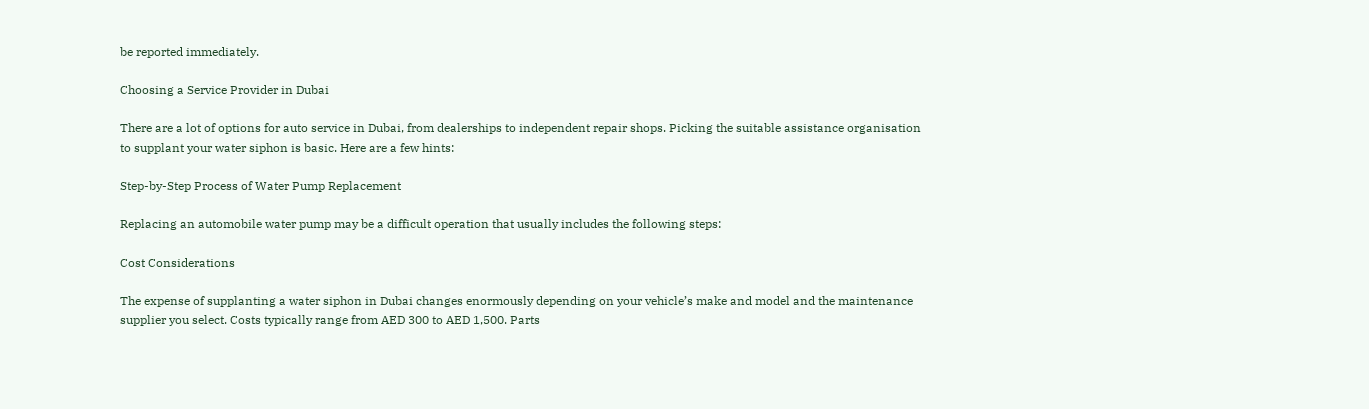be reported immediately.

Choosing a Service Provider in Dubai

There are a lot of options for auto service in Dubai, from dealerships to independent repair shops. Picking the suitable assistance organisation to supplant your water siphon is basic. Here are a few hints:

Step-by-Step Process of Water Pump Replacement

Replacing an automobile water pump may be a difficult operation that usually includes the following steps:

Cost Considerations

The expense of supplanting a water siphon in Dubai changes enormously depending on your vehicle’s make and model and the maintenance supplier you select. Costs typically range from AED 300 to AED 1,500. Parts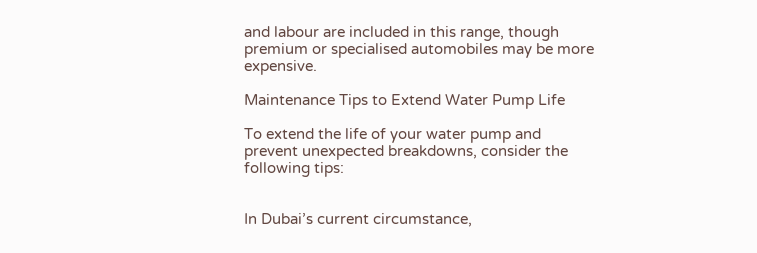and labour are included in this range, though premium or specialised automobiles may be more expensive.

Maintenance Tips to Extend Water Pump Life

To extend the life of your water pump and prevent unexpected breakdowns, consider the following tips:


In Dubai’s current circumstance,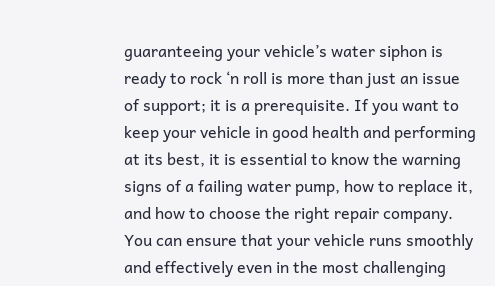guaranteeing your vehicle’s water siphon is ready to rock ‘n roll is more than just an issue of support; it is a prerequisite. If you want to keep your vehicle in good health and performing at its best, it is essential to know the warning signs of a failing water pump, how to replace it, and how to choose the right repair company. You can ensure that your vehicle runs smoothly and effectively even in the most challenging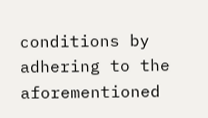conditions by adhering to the aforementioned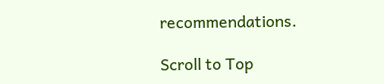recommendations.

Scroll to Top